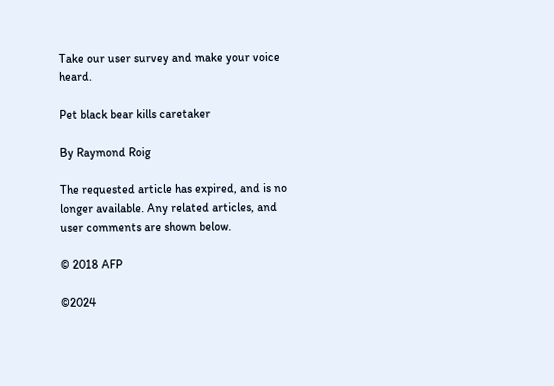Take our user survey and make your voice heard.

Pet black bear kills caretaker

By Raymond Roig

The requested article has expired, and is no longer available. Any related articles, and user comments are shown below.

© 2018 AFP

©2024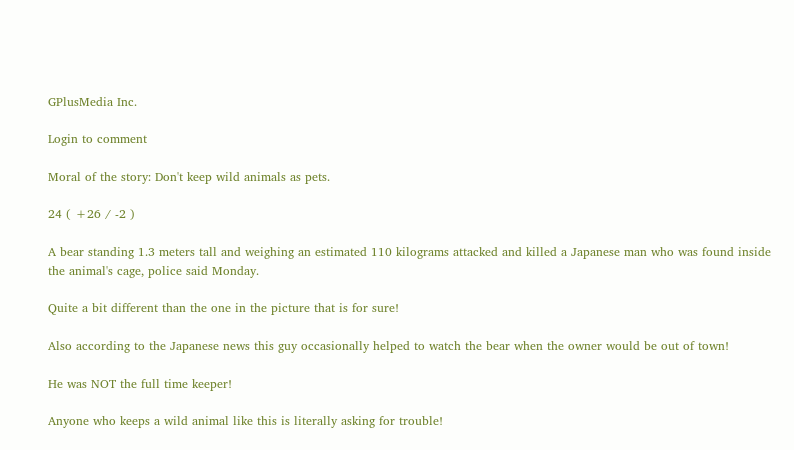GPlusMedia Inc.

Login to comment

Moral of the story: Don't keep wild animals as pets.

24 ( +26 / -2 )

A bear standing 1.3 meters tall and weighing an estimated 110 kilograms attacked and killed a Japanese man who was found inside the animal's cage, police said Monday.

Quite a bit different than the one in the picture that is for sure!

Also according to the Japanese news this guy occasionally helped to watch the bear when the owner would be out of town!

He was NOT the full time keeper!

Anyone who keeps a wild animal like this is literally asking for trouble!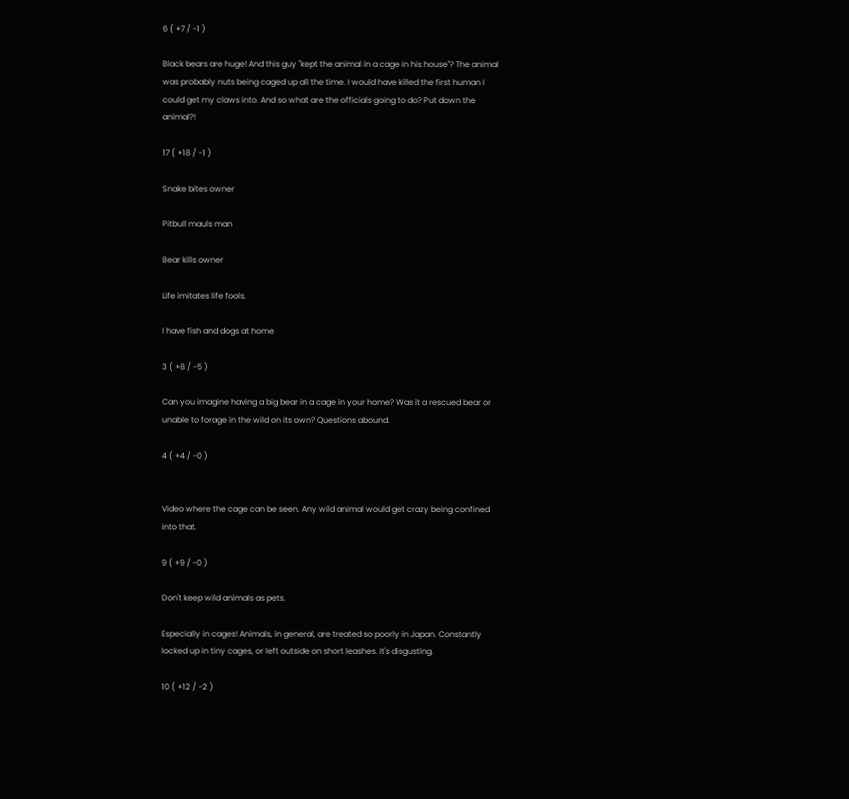6 ( +7 / -1 )

Black bears are huge! And this guy "kept the animal in a cage in his house"? The animal was probably nuts being caged up all the time. I would have killed the first human I could get my claws into. And so what are the officials going to do? Put down the animal?!

17 ( +18 / -1 )

Snake bites owner

Pitbull mauls man

Bear kills owner

Life imitates life fools.

I have fish and dogs at home

3 ( +8 / -5 )

Can you imagine having a big bear in a cage in your home? Was it a rescued bear or unable to forage in the wild on its own? Questions abound.

4 ( +4 / -0 )


Video where the cage can be seen. Any wild animal would get crazy being confined into that.

9 ( +9 / -0 )

Don't keep wild animals as pets.

Especially in cages! Animals, in general, are treated so poorly in Japan. Constantly locked up in tiny cages, or left outside on short leashes. It's disgusting.

10 ( +12 / -2 )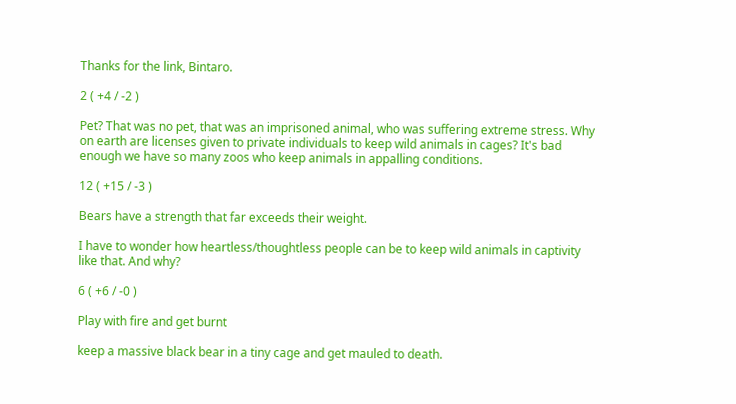Thanks for the link, Bintaro.

2 ( +4 / -2 )

Pet? That was no pet, that was an imprisoned animal, who was suffering extreme stress. Why on earth are licenses given to private individuals to keep wild animals in cages? It's bad enough we have so many zoos who keep animals in appalling conditions.

12 ( +15 / -3 )

Bears have a strength that far exceeds their weight.

I have to wonder how heartless/thoughtless people can be to keep wild animals in captivity like that. And why?

6 ( +6 / -0 )

Play with fire and get burnt

keep a massive black bear in a tiny cage and get mauled to death.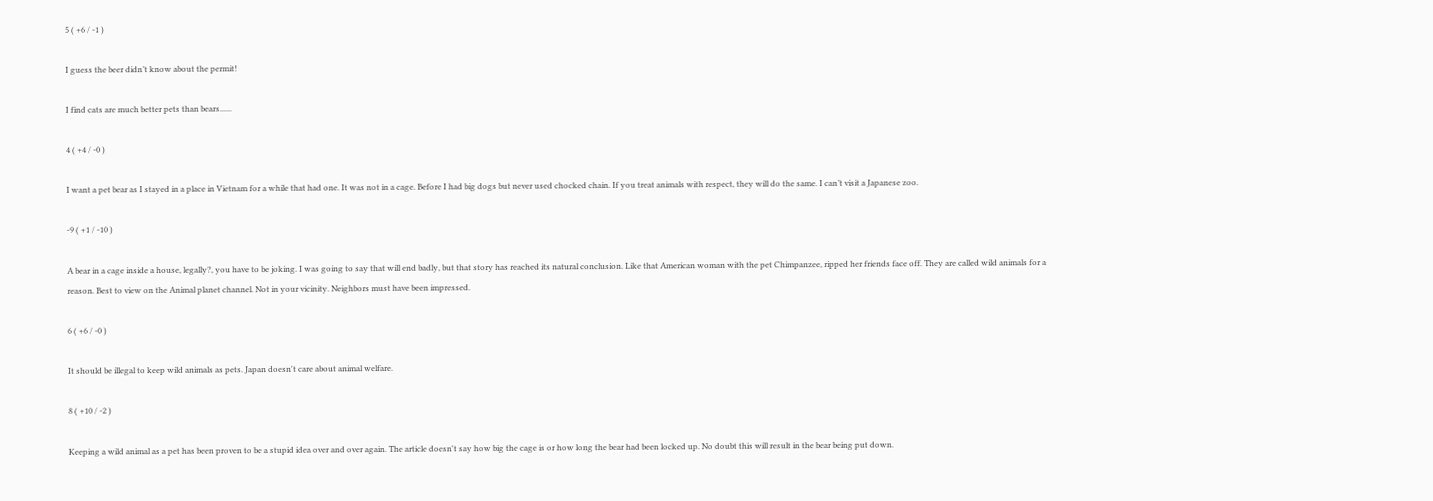5 ( +6 / -1 )

I guess the beer didn’t know about the permit!

I find cats are much better pets than bears......

4 ( +4 / -0 )

I want a pet bear as I stayed in a place in Vietnam for a while that had one. It was not in a cage. Before I had big dogs but never used chocked chain. If you treat animals with respect, they will do the same. I can’t visit a Japanese zoo.

-9 ( +1 / -10 )

A bear in a cage inside a house, legally?, you have to be joking. I was going to say that will end badly, but that story has reached its natural conclusion. Like that American woman with the pet Chimpanzee, ripped her friends face off. They are called wild animals for a reason. Best to view on the Animal planet channel. Not in your vicinity. Neighbors must have been impressed.

6 ( +6 / -0 )

It should be illegal to keep wild animals as pets. Japan doesn't care about animal welfare.

8 ( +10 / -2 )

Keeping a wild animal as a pet has been proven to be a stupid idea over and over again. The article doesn't say how big the cage is or how long the bear had been locked up. No doubt this will result in the bear being put down.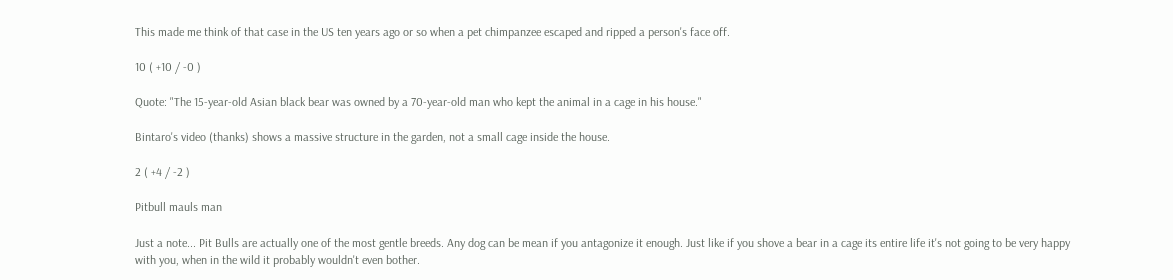This made me think of that case in the US ten years ago or so when a pet chimpanzee escaped and ripped a person's face off.

10 ( +10 / -0 )

Quote: "The 15-year-old Asian black bear was owned by a 70-year-old man who kept the animal in a cage in his house."

Bintaro's video (thanks) shows a massive structure in the garden, not a small cage inside the house.

2 ( +4 / -2 )

Pitbull mauls man

Just a note... Pit Bulls are actually one of the most gentle breeds. Any dog can be mean if you antagonize it enough. Just like if you shove a bear in a cage its entire life it's not going to be very happy with you, when in the wild it probably wouldn't even bother.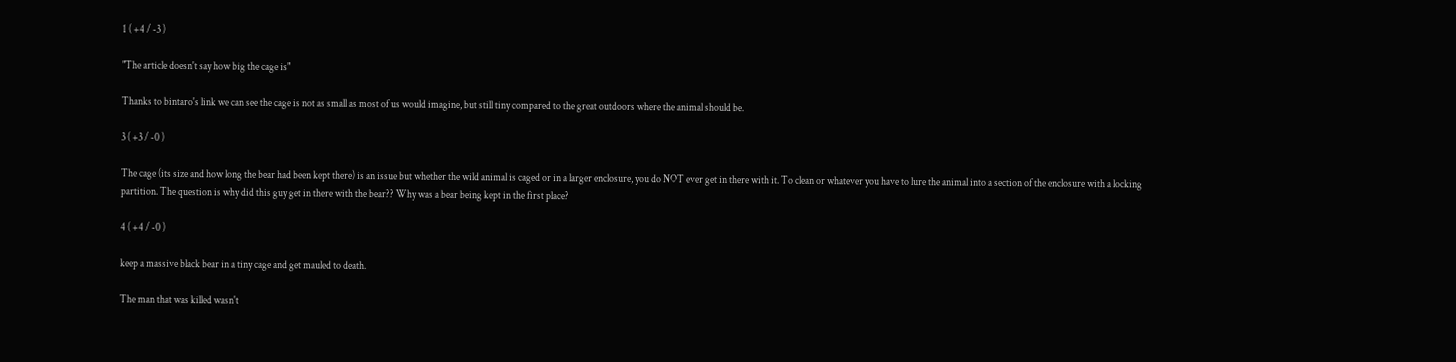1 ( +4 / -3 )

"The article doesn't say how big the cage is"

Thanks to bintaro's link we can see the cage is not as small as most of us would imagine, but still tiny compared to the great outdoors where the animal should be.

3 ( +3 / -0 )

The cage (its size and how long the bear had been kept there) is an issue but whether the wild animal is caged or in a larger enclosure, you do NOT ever get in there with it. To clean or whatever you have to lure the animal into a section of the enclosure with a locking partition. The question is why did this guy get in there with the bear?? Why was a bear being kept in the first place?

4 ( +4 / -0 )

keep a massive black bear in a tiny cage and get mauled to death.

The man that was killed wasn't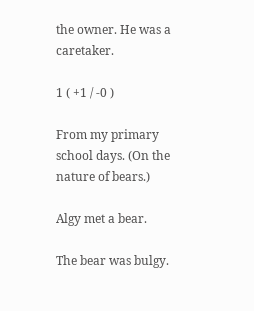the owner. He was a caretaker.

1 ( +1 / -0 )

From my primary school days. (On the nature of bears.)

Algy met a bear.

The bear was bulgy.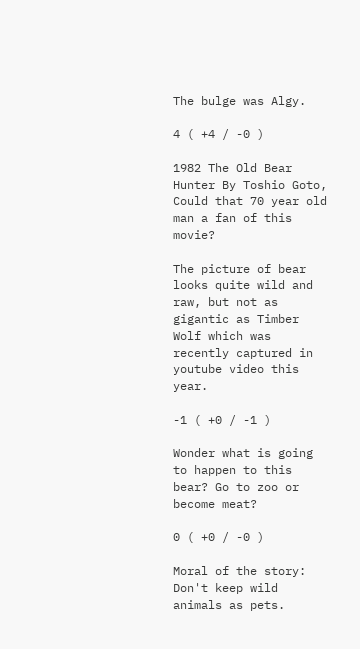The bulge was Algy.

4 ( +4 / -0 )

1982 The Old Bear Hunter By Toshio Goto, Could that 70 year old man a fan of this movie?

The picture of bear looks quite wild and raw, but not as gigantic as Timber Wolf which was recently captured in youtube video this year.

-1 ( +0 / -1 )

Wonder what is going to happen to this bear? Go to zoo or become meat?

0 ( +0 / -0 )

Moral of the story: Don't keep wild animals as pets.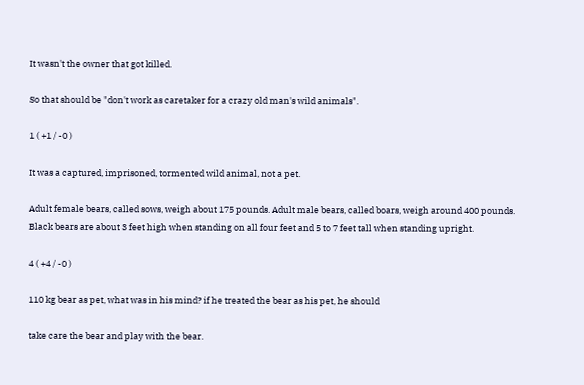It wasn't the owner that got killed.

So that should be "don't work as caretaker for a crazy old man's wild animals".

1 ( +1 / -0 )

It was a captured, imprisoned, tormented wild animal, not a pet.

Adult female bears, called sows, weigh about 175 pounds. Adult male bears, called boars, weigh around 400 pounds. Black bears are about 3 feet high when standing on all four feet and 5 to 7 feet tall when standing upright.

4 ( +4 / -0 )

110 kg bear as pet, what was in his mind? if he treated the bear as his pet, he should

take care the bear and play with the bear.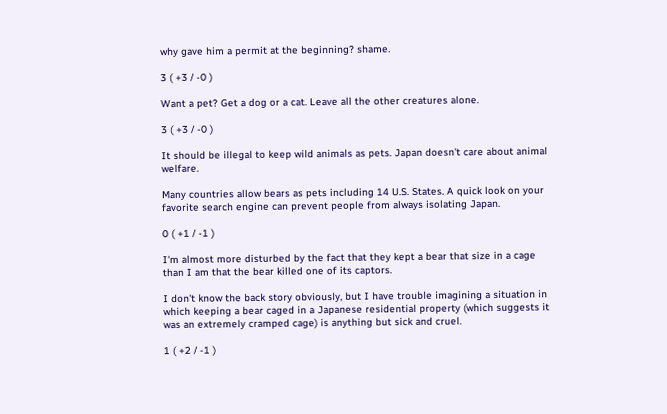why gave him a permit at the beginning? shame.

3 ( +3 / -0 )

Want a pet? Get a dog or a cat. Leave all the other creatures alone.

3 ( +3 / -0 )

It should be illegal to keep wild animals as pets. Japan doesn't care about animal welfare.

Many countries allow bears as pets including 14 U.S. States. A quick look on your favorite search engine can prevent people from always isolating Japan.

0 ( +1 / -1 )

I'm almost more disturbed by the fact that they kept a bear that size in a cage than I am that the bear killed one of its captors.

I don't know the back story obviously, but I have trouble imagining a situation in which keeping a bear caged in a Japanese residential property (which suggests it was an extremely cramped cage) is anything but sick and cruel.

1 ( +2 / -1 )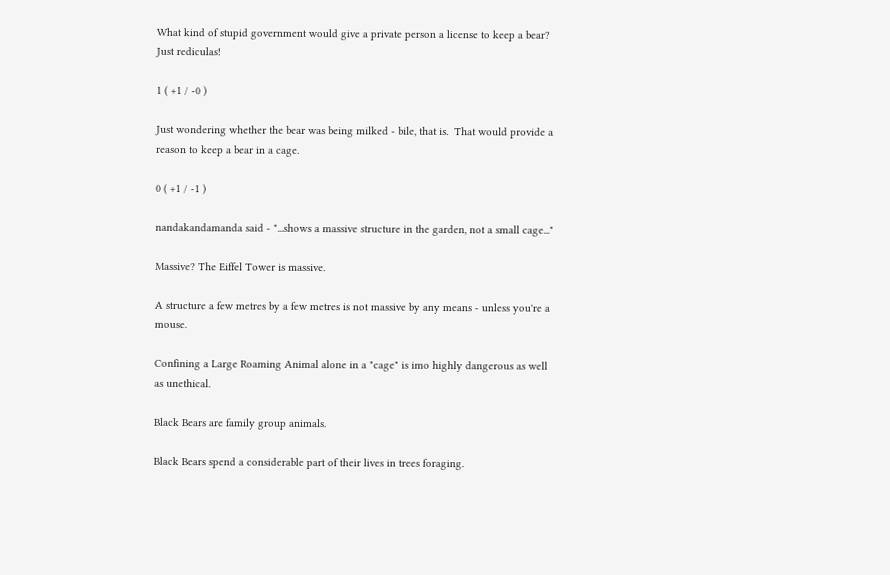What kind of stupid government would give a private person a license to keep a bear? Just rediculas!

1 ( +1 / -0 )

Just wondering whether the bear was being milked - bile, that is.  That would provide a reason to keep a bear in a cage.

0 ( +1 / -1 )

nandakandamanda said - "...shows a massive structure in the garden, not a small cage..."

Massive? The Eiffel Tower is massive.

A structure a few metres by a few metres is not massive by any means - unless you're a mouse.

Confining a Large Roaming Animal alone in a "cage" is imo highly dangerous as well as unethical.

Black Bears are family group animals.

Black Bears spend a considerable part of their lives in trees foraging.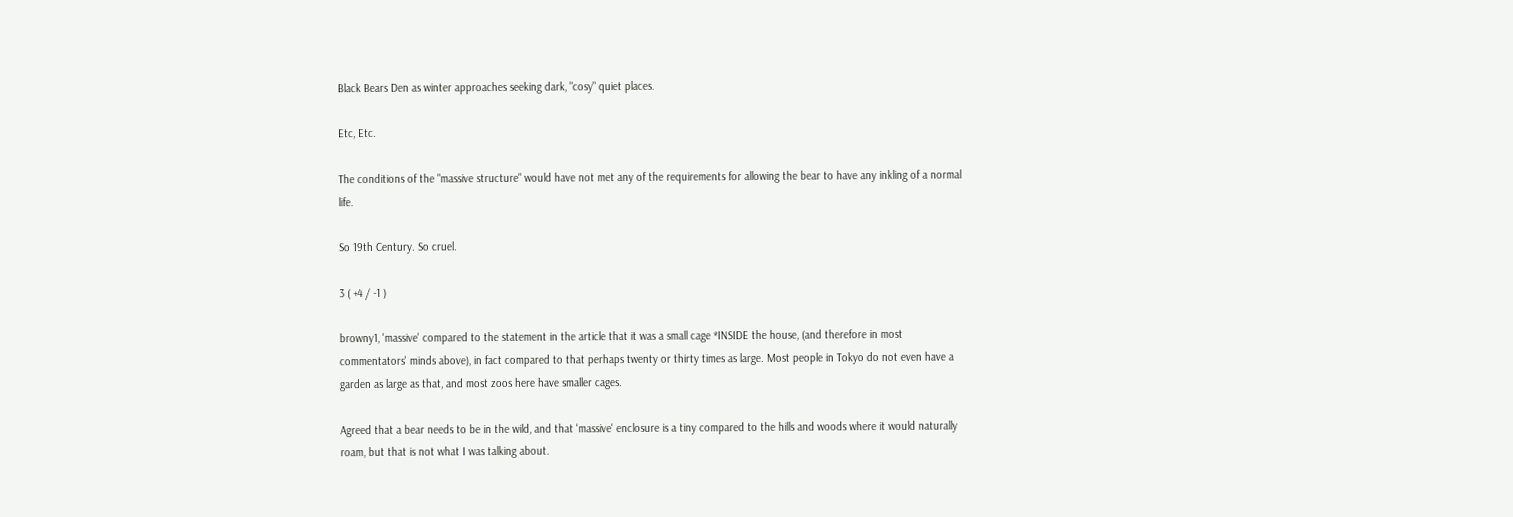Black Bears Den as winter approaches seeking dark, "cosy" quiet places.

Etc, Etc.

The conditions of the "massive structure" would have not met any of the requirements for allowing the bear to have any inkling of a normal life.

So 19th Century. So cruel.

3 ( +4 / -1 )

browny1, 'massive' compared to the statement in the article that it was a small cage *INSIDE the house, (and therefore in most commentators' minds above), in fact compared to that perhaps twenty or thirty times as large. Most people in Tokyo do not even have a garden as large as that, and most zoos here have smaller cages.

Agreed that a bear needs to be in the wild, and that 'massive' enclosure is a tiny compared to the hills and woods where it would naturally roam, but that is not what I was talking about.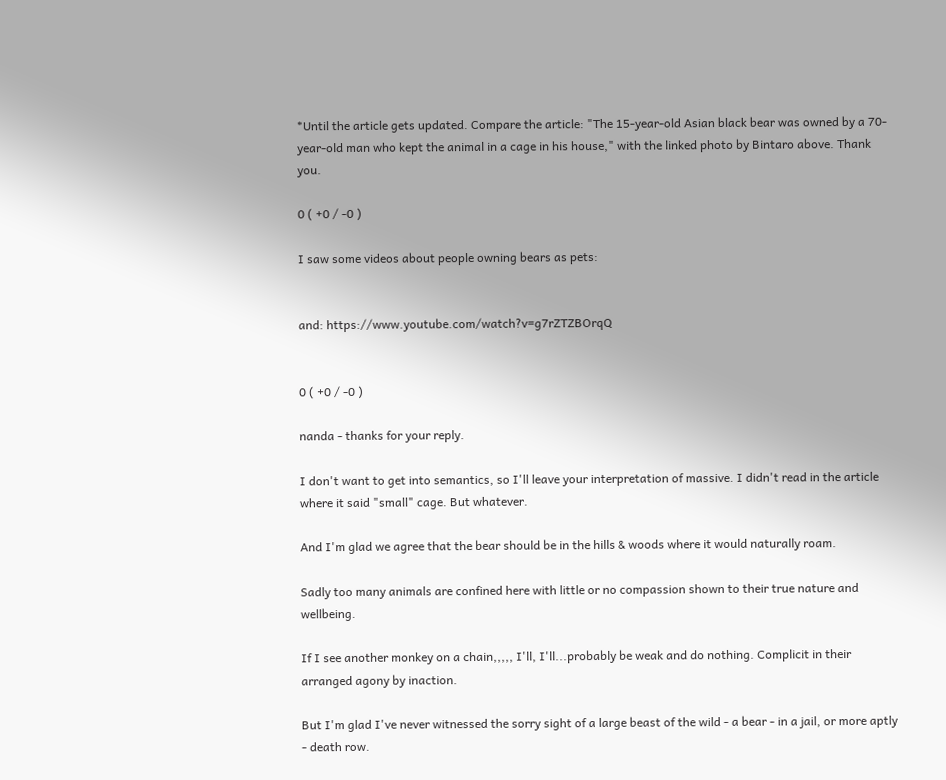*Until the article gets updated. Compare the article: "The 15-year-old Asian black bear was owned by a 70-year-old man who kept the animal in a cage in his house," with the linked photo by Bintaro above. Thank you.

0 ( +0 / -0 )

I saw some videos about people owning bears as pets:


and: https://www.youtube.com/watch?v=g7rZTZBOrqQ


0 ( +0 / -0 )

nanda - thanks for your reply.

I don't want to get into semantics, so I'll leave your interpretation of massive. I didn't read in the article where it said "small" cage. But whatever.

And I'm glad we agree that the bear should be in the hills & woods where it would naturally roam.

Sadly too many animals are confined here with little or no compassion shown to their true nature and wellbeing.

If I see another monkey on a chain,,,,, I'll, I'll...probably be weak and do nothing. Complicit in their arranged agony by inaction.

But I'm glad I've never witnessed the sorry sight of a large beast of the wild - a bear - in a jail, or more aptly - death row.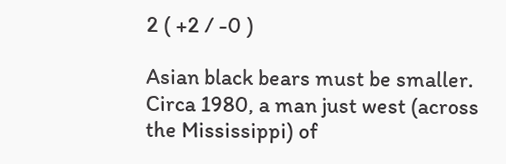2 ( +2 / -0 )

Asian black bears must be smaller. Circa 1980, a man just west (across the Mississippi) of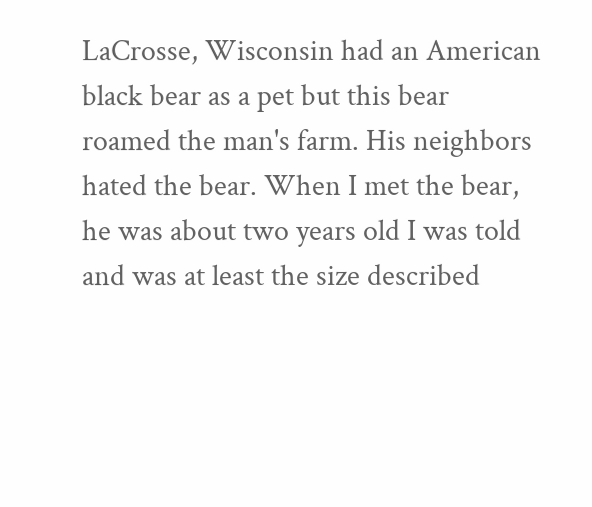LaCrosse, Wisconsin had an American black bear as a pet but this bear roamed the man's farm. His neighbors hated the bear. When I met the bear, he was about two years old I was told and was at least the size described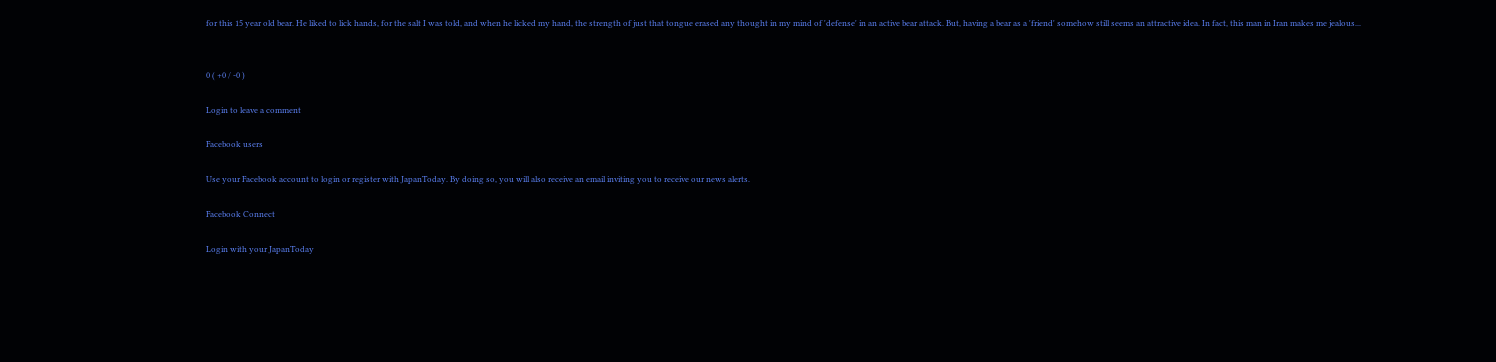for this 15 year old bear. He liked to lick hands, for the salt I was told, and when he licked my hand, the strength of just that tongue erased any thought in my mind of 'defense' in an active bear attack. But, having a bear as a 'friend' somehow still seems an attractive idea. In fact, this man in Iran makes me jealous...


0 ( +0 / -0 )

Login to leave a comment

Facebook users

Use your Facebook account to login or register with JapanToday. By doing so, you will also receive an email inviting you to receive our news alerts.

Facebook Connect

Login with your JapanToday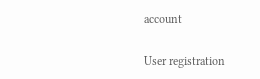account

User registration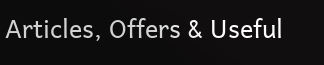Articles, Offers & Useful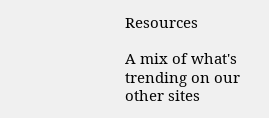Resources

A mix of what's trending on our other sites